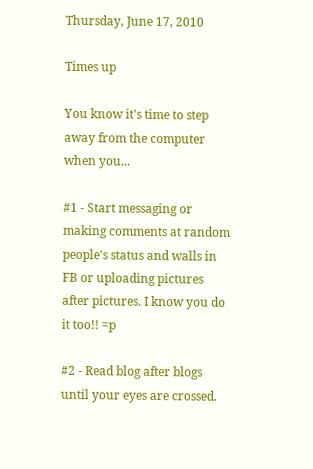Thursday, June 17, 2010

Times up

You know it's time to step away from the computer when you...

#1 - Start messaging or making comments at random people's status and walls in FB or uploading pictures after pictures. I know you do it too!! =p

#2 - Read blog after blogs until your eyes are crossed.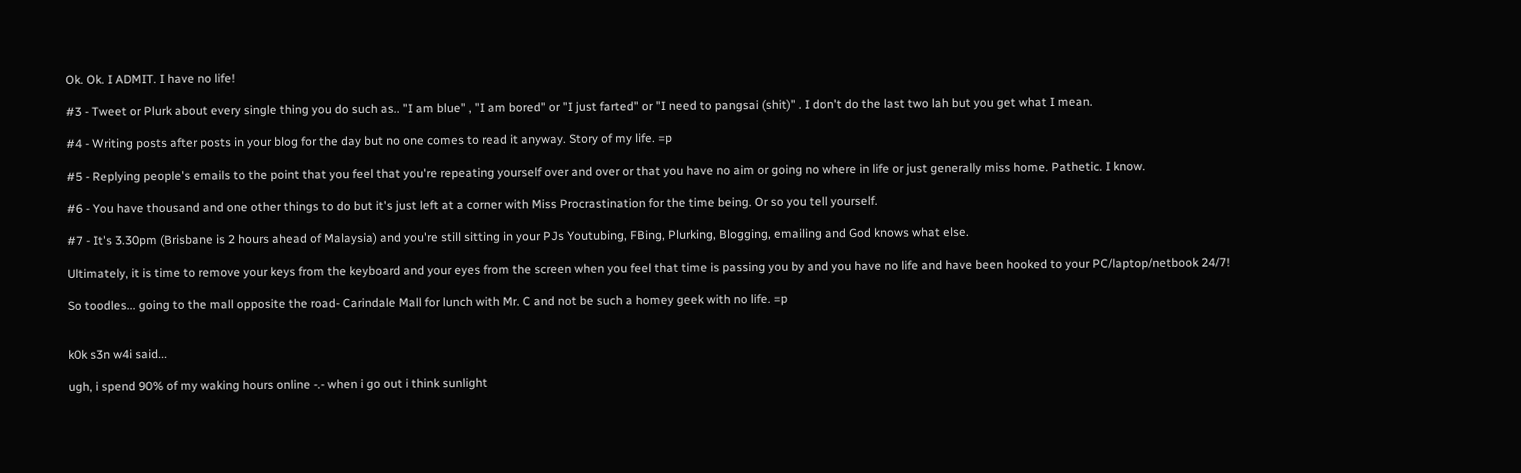Ok. Ok. I ADMIT. I have no life!

#3 - Tweet or Plurk about every single thing you do such as.. "I am blue" , "I am bored" or "I just farted" or "I need to pangsai (shit)" . I don't do the last two lah but you get what I mean.

#4 - Writing posts after posts in your blog for the day but no one comes to read it anyway. Story of my life. =p

#5 - Replying people's emails to the point that you feel that you're repeating yourself over and over or that you have no aim or going no where in life or just generally miss home. Pathetic. I know.

#6 - You have thousand and one other things to do but it's just left at a corner with Miss Procrastination for the time being. Or so you tell yourself.

#7 - It's 3.30pm (Brisbane is 2 hours ahead of Malaysia) and you're still sitting in your PJs Youtubing, FBing, Plurking, Blogging, emailing and God knows what else.

Ultimately, it is time to remove your keys from the keyboard and your eyes from the screen when you feel that time is passing you by and you have no life and have been hooked to your PC/laptop/netbook 24/7!

So toodles... going to the mall opposite the road- Carindale Mall for lunch with Mr. C and not be such a homey geek with no life. =p


k0k s3n w4i said...

ugh, i spend 90% of my waking hours online -.- when i go out i think sunlight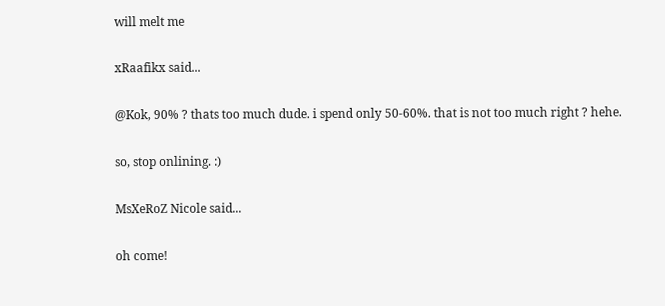will melt me

xRaafikx said...

@Kok, 90% ? thats too much dude. i spend only 50-60%. that is not too much right ? hehe.

so, stop onlining. :)

MsXeRoZ Nicole said...

oh come!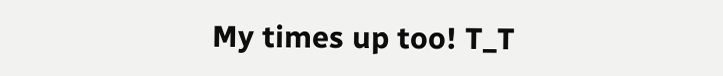My times up too! T_T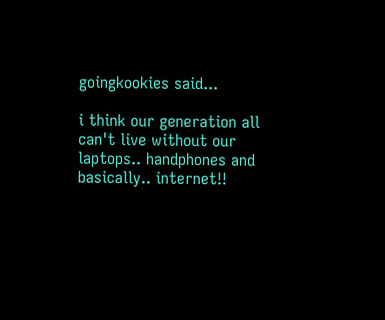goingkookies said...

i think our generation all can't live without our laptops.. handphones and basically.. internet!!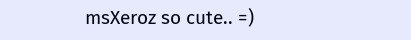msXeroz so cute.. =)